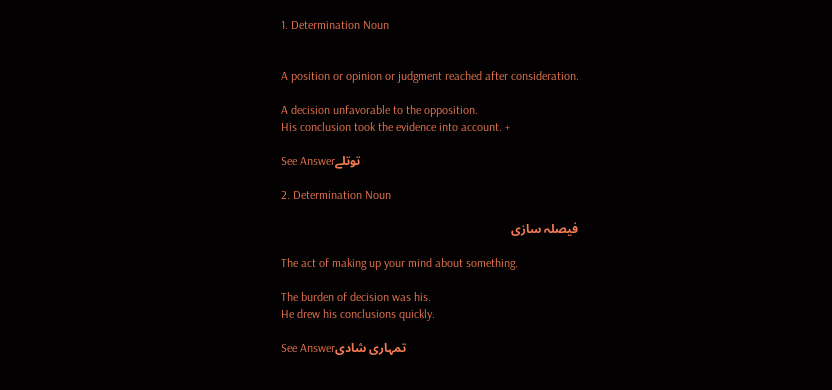1. Determination Noun


A position or opinion or judgment reached after consideration.

A decision unfavorable to the opposition.
His conclusion took the evidence into account. +

See Answerتوتلے

2. Determination Noun

فیصلہ سازی

The act of making up your mind about something.

The burden of decision was his.
He drew his conclusions quickly.

See Answerتمہاری شادی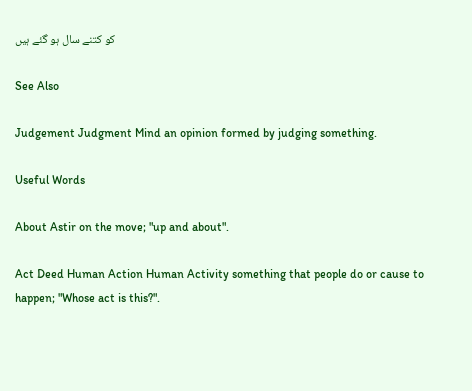کو کتنے سال ہو گئے ہیں

See Also

Judgement Judgment Mind an opinion formed by judging something.

Useful Words

About Astir on the move; "up and about".

Act Deed Human Action Human Activity something that people do or cause to happen; "Whose act is this?".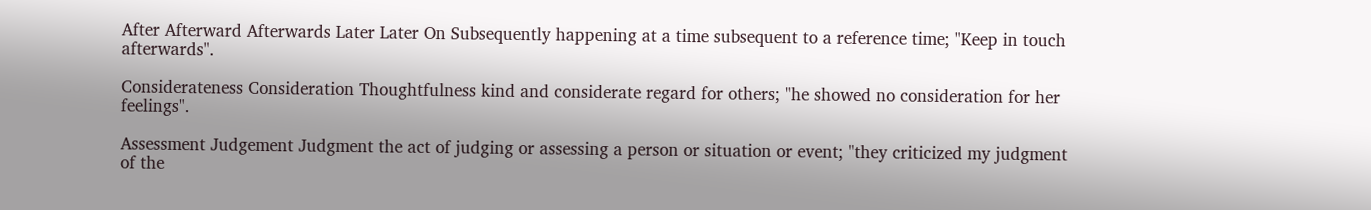After Afterward Afterwards Later Later On Subsequently happening at a time subsequent to a reference time; "Keep in touch afterwards".

Considerateness Consideration Thoughtfulness kind and considerate regard for others; "he showed no consideration for her feelings".

Assessment Judgement Judgment the act of judging or assessing a person or situation or event; "they criticized my judgment of the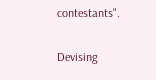contestants".

Devising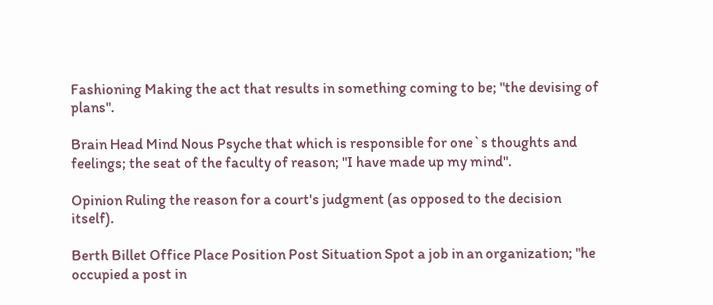Fashioning Making the act that results in something coming to be; "the devising of plans".

Brain Head Mind Nous Psyche that which is responsible for one`s thoughts and feelings; the seat of the faculty of reason; "I have made up my mind".

Opinion Ruling the reason for a court's judgment (as opposed to the decision itself).

Berth Billet Office Place Position Post Situation Spot a job in an organization; "he occupied a post in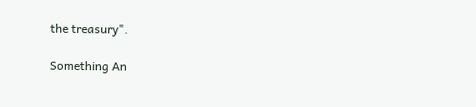the treasury".

Something An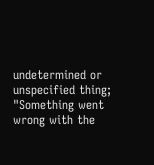undetermined or unspecified thing; "Something went wrong with the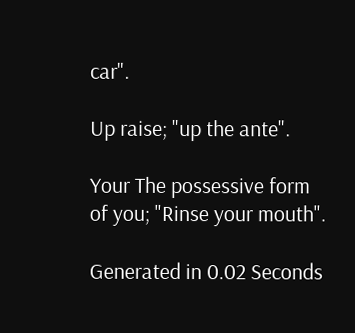car".

Up raise; "up the ante".

Your The possessive form of you; "Rinse your mouth".

Generated in 0.02 Seconds